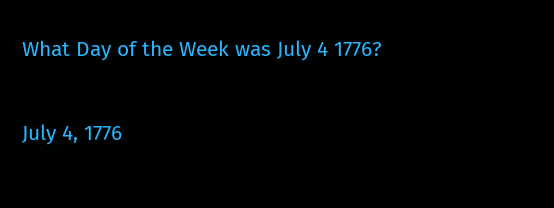What Day of the Week was July 4 1776?

July 4, 1776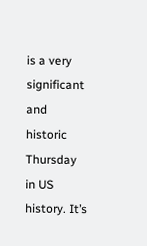is a very significant and historic Thursday in US history. It’s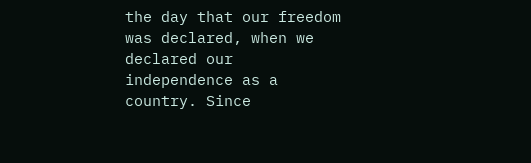the day that our freedom was declared, when we declared our independence as a country. Since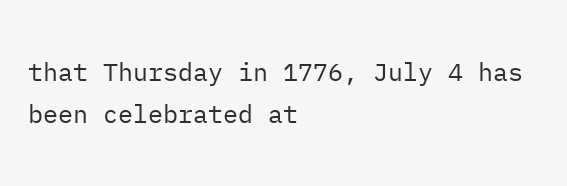that Thursday in 1776, July 4 has been celebrated at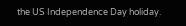the US Independence Day holiday.